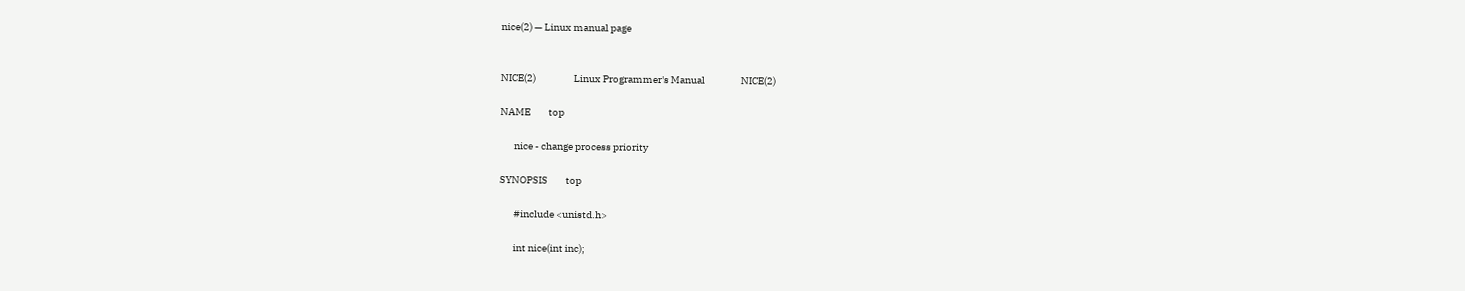nice(2) — Linux manual page


NICE(2)                   Linux Programmer's Manual                  NICE(2)

NAME         top

       nice - change process priority

SYNOPSIS         top

       #include <unistd.h>

       int nice(int inc);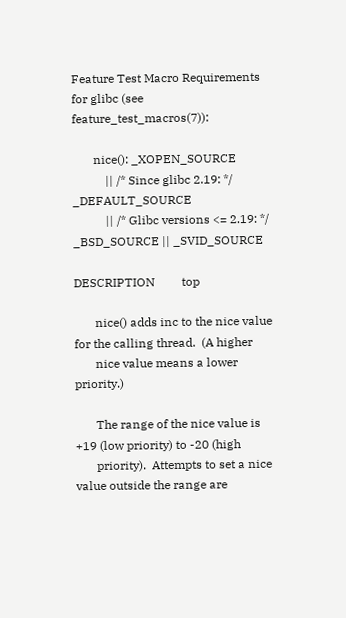Feature Test Macro Requirements for glibc (see feature_test_macros(7)):

       nice(): _XOPEN_SOURCE
           || /* Since glibc 2.19: */ _DEFAULT_SOURCE
           || /* Glibc versions <= 2.19: */ _BSD_SOURCE || _SVID_SOURCE

DESCRIPTION         top

       nice() adds inc to the nice value for the calling thread.  (A higher
       nice value means a lower priority.)

       The range of the nice value is +19 (low priority) to -20 (high
       priority).  Attempts to set a nice value outside the range are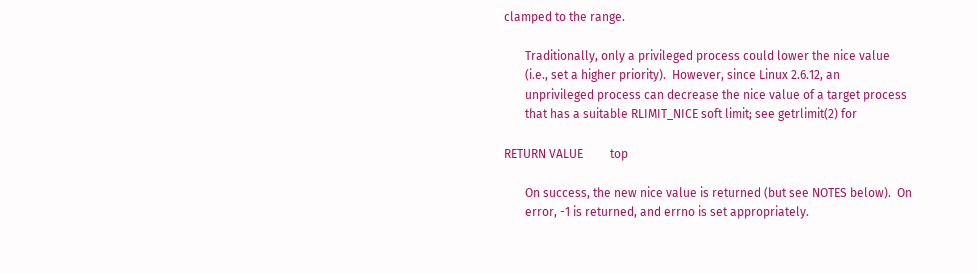clamped to the range.

       Traditionally, only a privileged process could lower the nice value
       (i.e., set a higher priority).  However, since Linux 2.6.12, an
       unprivileged process can decrease the nice value of a target process
       that has a suitable RLIMIT_NICE soft limit; see getrlimit(2) for

RETURN VALUE         top

       On success, the new nice value is returned (but see NOTES below).  On
       error, -1 is returned, and errno is set appropriately.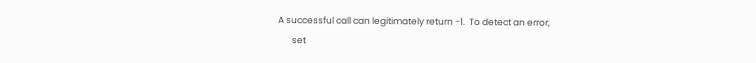A successful call can legitimately return -1.  To detect an error,
       set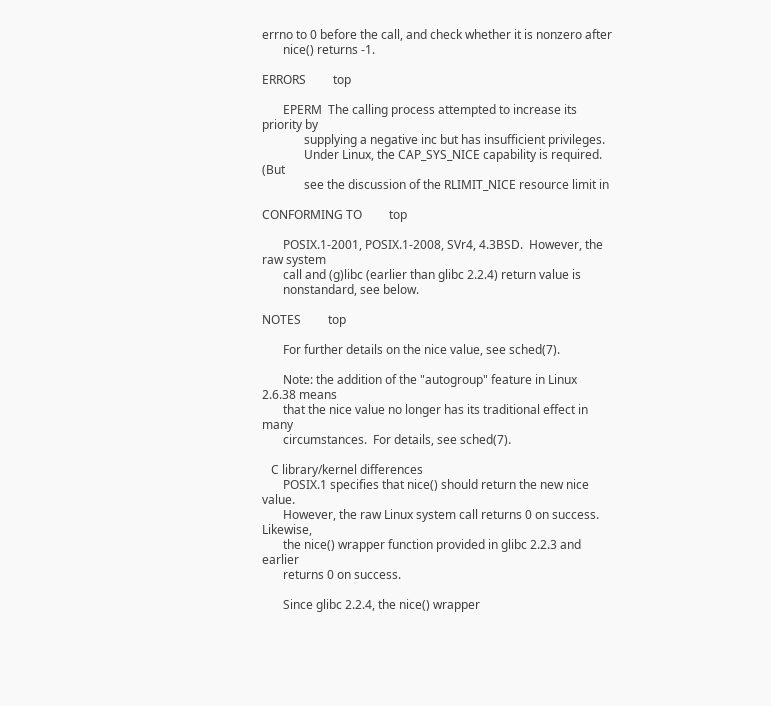errno to 0 before the call, and check whether it is nonzero after
       nice() returns -1.

ERRORS         top

       EPERM  The calling process attempted to increase its priority by
              supplying a negative inc but has insufficient privileges.
              Under Linux, the CAP_SYS_NICE capability is required.  (But
              see the discussion of the RLIMIT_NICE resource limit in

CONFORMING TO         top

       POSIX.1-2001, POSIX.1-2008, SVr4, 4.3BSD.  However, the raw system
       call and (g)libc (earlier than glibc 2.2.4) return value is
       nonstandard, see below.

NOTES         top

       For further details on the nice value, see sched(7).

       Note: the addition of the "autogroup" feature in Linux 2.6.38 means
       that the nice value no longer has its traditional effect in many
       circumstances.  For details, see sched(7).

   C library/kernel differences
       POSIX.1 specifies that nice() should return the new nice value.
       However, the raw Linux system call returns 0 on success.  Likewise,
       the nice() wrapper function provided in glibc 2.2.3 and earlier
       returns 0 on success.

       Since glibc 2.2.4, the nice() wrapper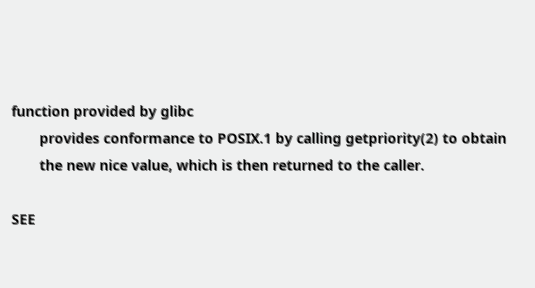function provided by glibc
       provides conformance to POSIX.1 by calling getpriority(2) to obtain
       the new nice value, which is then returned to the caller.

SEE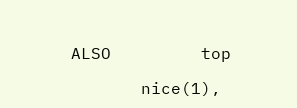ALSO         top

       nice(1),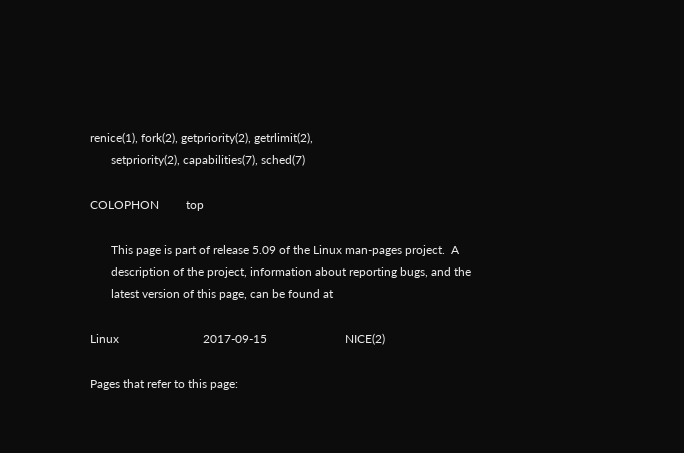renice(1), fork(2), getpriority(2), getrlimit(2),
       setpriority(2), capabilities(7), sched(7)

COLOPHON         top

       This page is part of release 5.09 of the Linux man-pages project.  A
       description of the project, information about reporting bugs, and the
       latest version of this page, can be found at

Linux                            2017-09-15                          NICE(2)

Pages that refer to this page: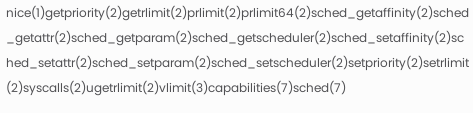nice(1)getpriority(2)getrlimit(2)prlimit(2)prlimit64(2)sched_getaffinity(2)sched_getattr(2)sched_getparam(2)sched_getscheduler(2)sched_setaffinity(2)sched_setattr(2)sched_setparam(2)sched_setscheduler(2)setpriority(2)setrlimit(2)syscalls(2)ugetrlimit(2)vlimit(3)capabilities(7)sched(7)